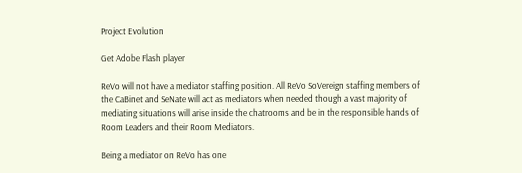Project Evolution

Get Adobe Flash player

ReVo will not have a mediator staffing position. All ReVo SoVereign staffing members of the CaBinet and SeNate will act as mediators when needed though a vast majority of mediating situations will arise inside the chatrooms and be in the responsible hands of Room Leaders and their Room Mediators.

Being a mediator on ReVo has one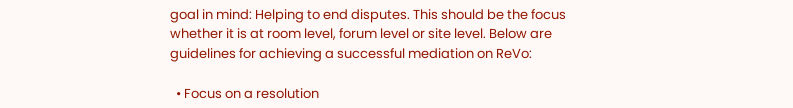goal in mind: Helping to end disputes. This should be the focus whether it is at room level, forum level or site level. Below are guidelines for achieving a successful mediation on ReVo:

  • Focus on a resolution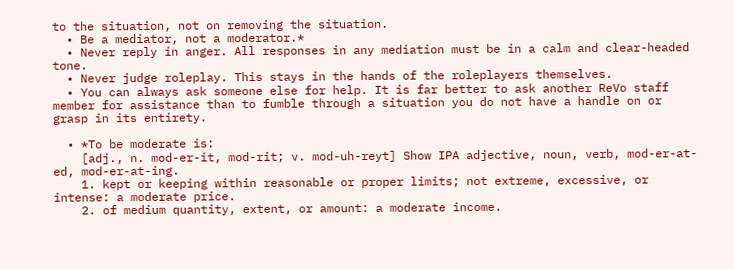to the situation, not on removing the situation.
  • Be a mediator, not a moderator.*
  • Never reply in anger. All responses in any mediation must be in a calm and clear-headed tone.
  • Never judge roleplay. This stays in the hands of the roleplayers themselves.
  • You can always ask someone else for help. It is far better to ask another ReVo staff member for assistance than to fumble through a situation you do not have a handle on or grasp in its entirety.

  • *To be moderate is:
    [adj., n. mod-er-it, mod-rit; v. mod-uh-reyt] Show IPA adjective, noun, verb, mod-er-at-ed, mod-er-at-ing.
    1. kept or keeping within reasonable or proper limits; not extreme, excessive, or intense: a moderate price.
    2. of medium quantity, extent, or amount: a moderate income.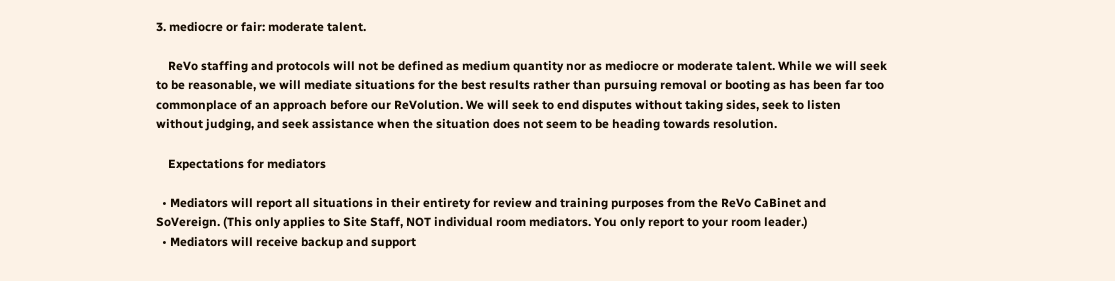3. mediocre or fair: moderate talent.

    ReVo staffing and protocols will not be defined as medium quantity nor as mediocre or moderate talent. While we will seek to be reasonable, we will mediate situations for the best results rather than pursuing removal or booting as has been far too commonplace of an approach before our ReVolution. We will seek to end disputes without taking sides, seek to listen without judging, and seek assistance when the situation does not seem to be heading towards resolution.

    Expectations for mediators

  • Mediators will report all situations in their entirety for review and training purposes from the ReVo CaBinet and SoVereign. (This only applies to Site Staff, NOT individual room mediators. You only report to your room leader.)
  • Mediators will receive backup and support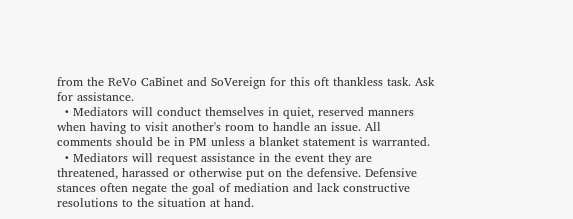from the ReVo CaBinet and SoVereign for this oft thankless task. Ask for assistance.
  • Mediators will conduct themselves in quiet, reserved manners when having to visit another's room to handle an issue. All comments should be in PM unless a blanket statement is warranted.
  • Mediators will request assistance in the event they are threatened, harassed or otherwise put on the defensive. Defensive stances often negate the goal of mediation and lack constructive resolutions to the situation at hand.